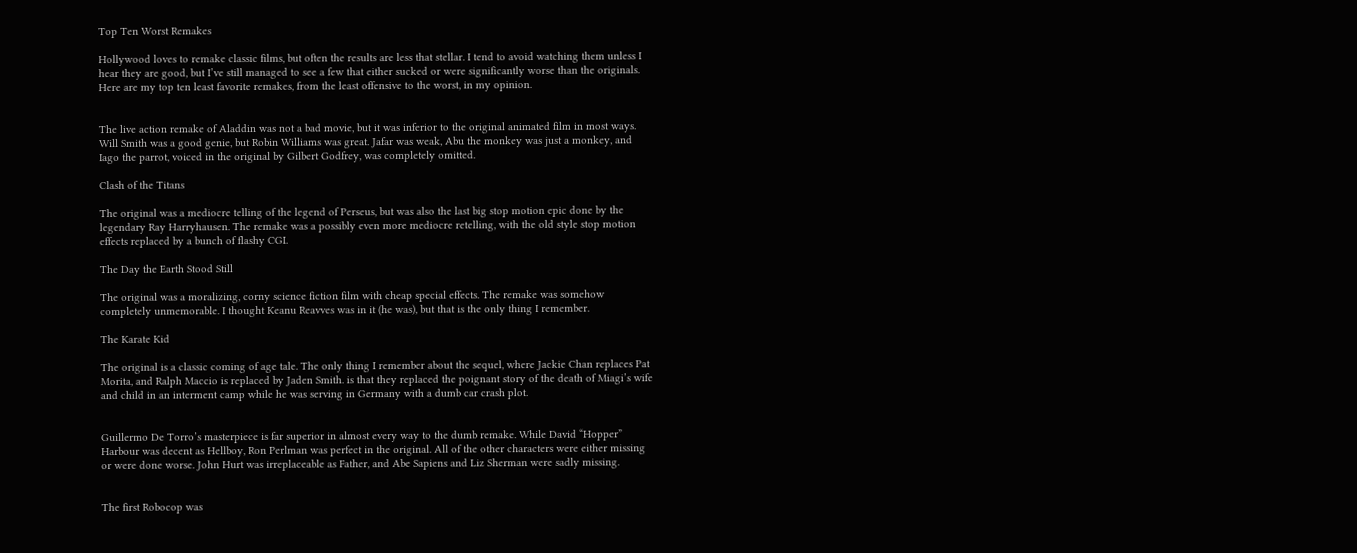Top Ten Worst Remakes

Hollywood loves to remake classic films, but often the results are less that stellar. I tend to avoid watching them unless I hear they are good, but I’ve still managed to see a few that either sucked or were significantly worse than the originals. Here are my top ten least favorite remakes, from the least offensive to the worst, in my opinion.


The live action remake of Aladdin was not a bad movie, but it was inferior to the original animated film in most ways. Will Smith was a good genie, but Robin Williams was great. Jafar was weak, Abu the monkey was just a monkey, and Iago the parrot, voiced in the original by Gilbert Godfrey, was completely omitted.

Clash of the Titans

The original was a mediocre telling of the legend of Perseus, but was also the last big stop motion epic done by the legendary Ray Harryhausen. The remake was a possibly even more mediocre retelling, with the old style stop motion effects replaced by a bunch of flashy CGI.

The Day the Earth Stood Still

The original was a moralizing, corny science fiction film with cheap special effects. The remake was somehow completely unmemorable. I thought Keanu Reavves was in it (he was), but that is the only thing I remember.

The Karate Kid

The original is a classic coming of age tale. The only thing I remember about the sequel, where Jackie Chan replaces Pat Morita, and Ralph Maccio is replaced by Jaden Smith. is that they replaced the poignant story of the death of Miagi’s wife and child in an interment camp while he was serving in Germany with a dumb car crash plot.


Guillermo De Torro’s masterpiece is far superior in almost every way to the dumb remake. While David “Hopper” Harbour was decent as Hellboy, Ron Perlman was perfect in the original. All of the other characters were either missing or were done worse. John Hurt was irreplaceable as Father, and Abe Sapiens and Liz Sherman were sadly missing.


The first Robocop was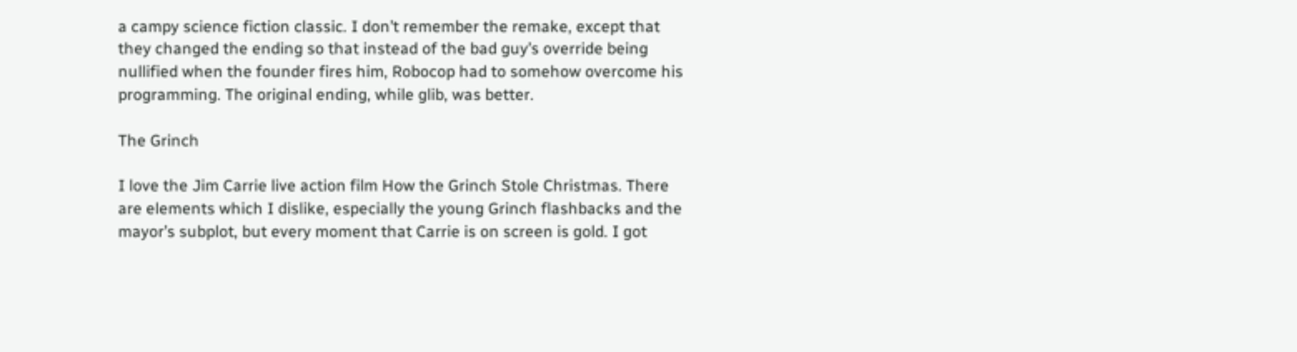a campy science fiction classic. I don’t remember the remake, except that they changed the ending so that instead of the bad guy’s override being nullified when the founder fires him, Robocop had to somehow overcome his programming. The original ending, while glib, was better.

The Grinch

I love the Jim Carrie live action film How the Grinch Stole Christmas. There are elements which I dislike, especially the young Grinch flashbacks and the mayor’s subplot, but every moment that Carrie is on screen is gold. I got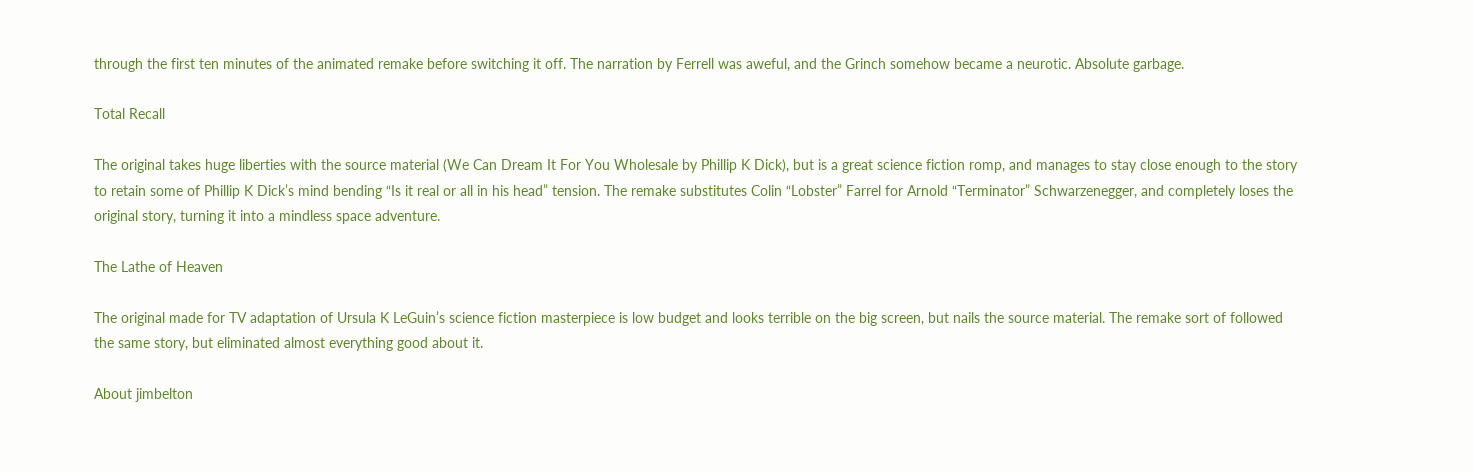through the first ten minutes of the animated remake before switching it off. The narration by Ferrell was aweful, and the Grinch somehow became a neurotic. Absolute garbage.

Total Recall

The original takes huge liberties with the source material (We Can Dream It For You Wholesale by Phillip K Dick), but is a great science fiction romp, and manages to stay close enough to the story to retain some of Phillip K Dick’s mind bending “Is it real or all in his head” tension. The remake substitutes Colin “Lobster” Farrel for Arnold “Terminator” Schwarzenegger, and completely loses the original story, turning it into a mindless space adventure.

The Lathe of Heaven

The original made for TV adaptation of Ursula K LeGuin’s science fiction masterpiece is low budget and looks terrible on the big screen, but nails the source material. The remake sort of followed the same story, but eliminated almost everything good about it.

About jimbelton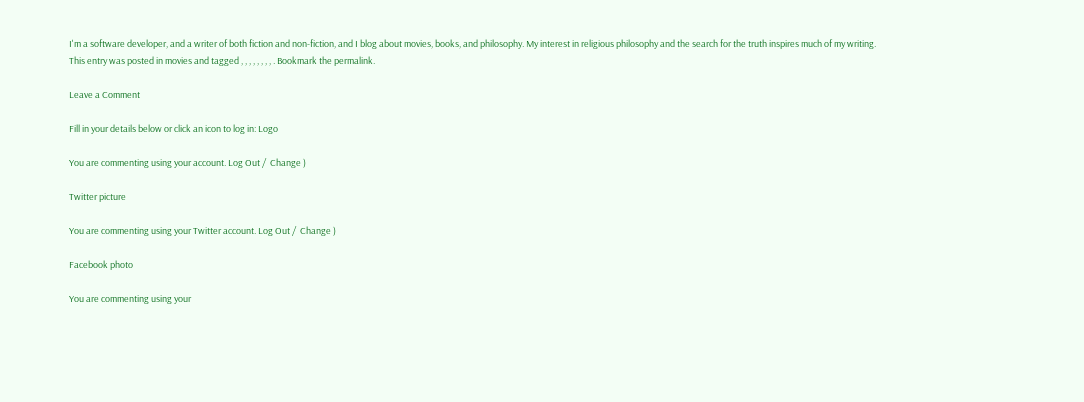I'm a software developer, and a writer of both fiction and non-fiction, and I blog about movies, books, and philosophy. My interest in religious philosophy and the search for the truth inspires much of my writing.
This entry was posted in movies and tagged , , , , , , , , . Bookmark the permalink.

Leave a Comment

Fill in your details below or click an icon to log in: Logo

You are commenting using your account. Log Out /  Change )

Twitter picture

You are commenting using your Twitter account. Log Out /  Change )

Facebook photo

You are commenting using your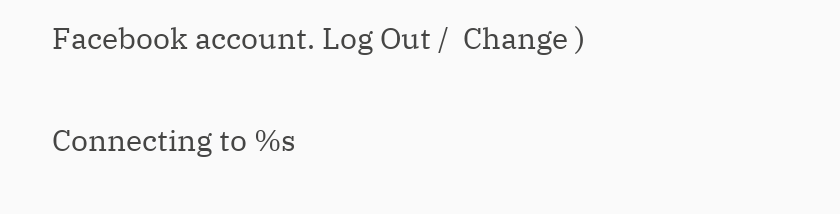Facebook account. Log Out /  Change )

Connecting to %s